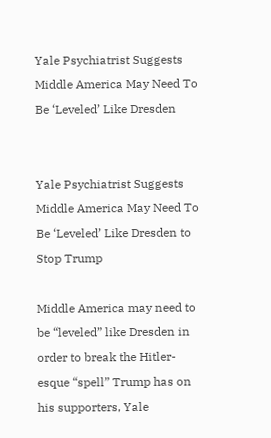Yale Psychiatrist Suggests Middle America May Need To Be ‘Leveled’ Like Dresden


Yale Psychiatrist Suggests Middle America May Need To Be ‘Leveled’ Like Dresden to Stop Trump

Middle America may need to be “leveled” like Dresden in order to break the Hitler-esque “spell” Trump has on his supporters, Yale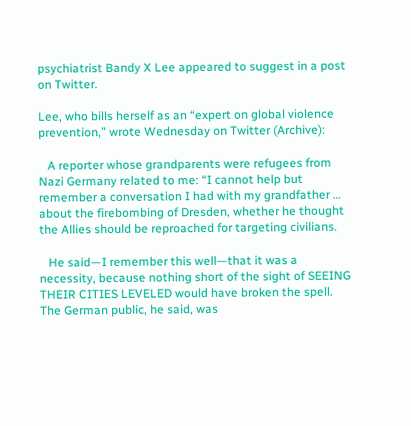psychiatrist Bandy X Lee appeared to suggest in a post on Twitter.

Lee, who bills herself as an “expert on global violence prevention,” wrote Wednesday on Twitter (Archive):

   A reporter whose grandparents were refugees from Nazi Germany related to me: “I cannot help but remember a conversation I had with my grandfather … about the firebombing of Dresden, whether he thought the Allies should be reproached for targeting civilians.

   He said—I remember this well—that it was a necessity, because nothing short of the sight of SEEING THEIR CITIES LEVELED would have broken the spell. The German public, he said, was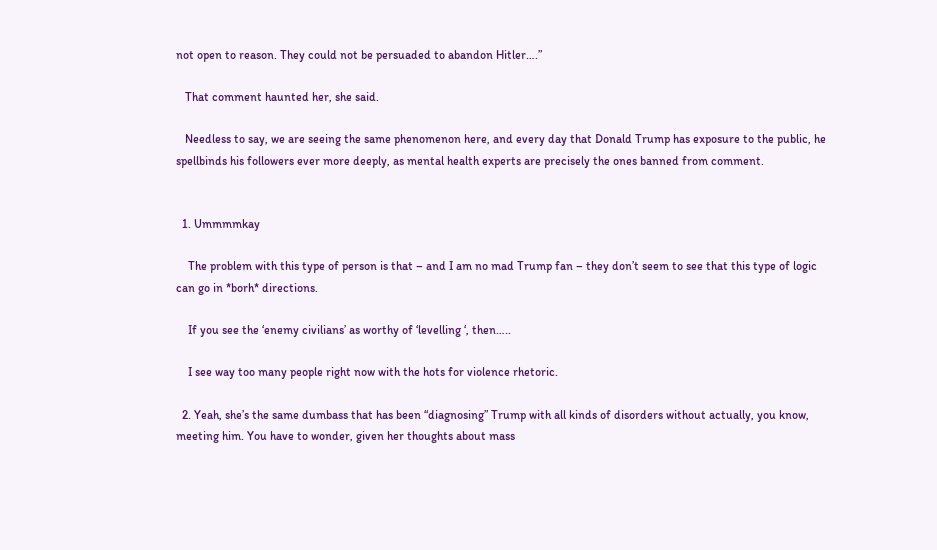not open to reason. They could not be persuaded to abandon Hitler….”

   That comment haunted her, she said.

   Needless to say, we are seeing the same phenomenon here, and every day that Donald Trump has exposure to the public, he spellbinds his followers ever more deeply, as mental health experts are precisely the ones banned from comment.


  1. Ummmmkay

    The problem with this type of person is that – and I am no mad Trump fan – they don’t seem to see that this type of logic can go in *borh* directions.

    If you see the ‘enemy civilians’ as worthy of ‘levelling ‘, then…..

    I see way too many people right now with the hots for violence rhetoric.

  2. Yeah, she’s the same dumbass that has been “diagnosing” Trump with all kinds of disorders without actually, you know, meeting him. You have to wonder, given her thoughts about mass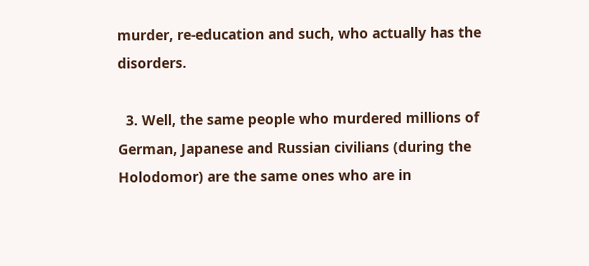murder, re-education and such, who actually has the disorders.

  3. Well, the same people who murdered millions of German, Japanese and Russian civilians (during the Holodomor) are the same ones who are in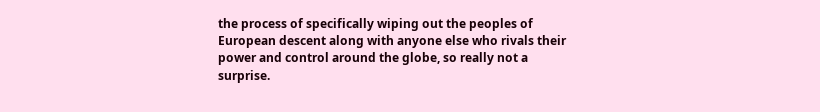the process of specifically wiping out the peoples of European descent along with anyone else who rivals their power and control around the globe, so really not a surprise.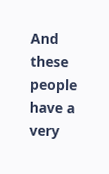And these people have a very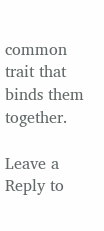common trait that binds them together.

Leave a Reply to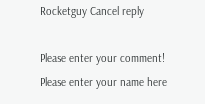Rocketguy Cancel reply

Please enter your comment!
Please enter your name here